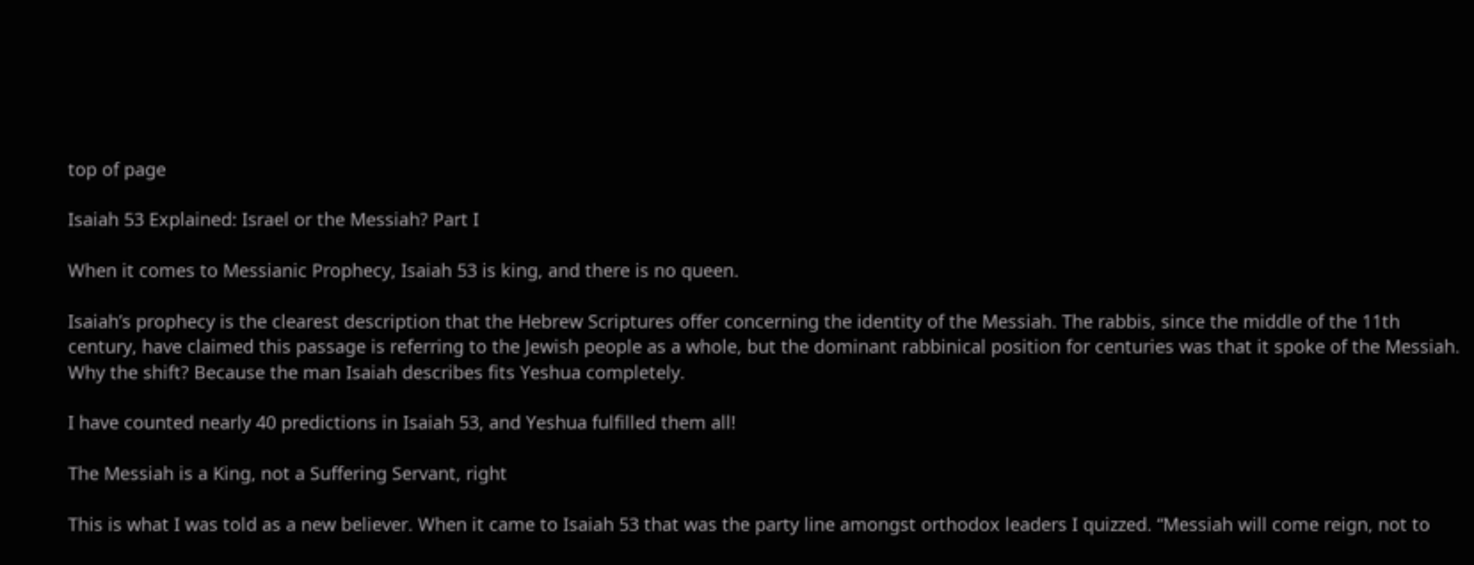top of page

Isaiah 53 Explained: Israel or the Messiah? Part I

When it comes to Messianic Prophecy, Isaiah 53 is king, and there is no queen.

Isaiah’s prophecy is the clearest description that the Hebrew Scriptures offer concerning the identity of the Messiah. The rabbis, since the middle of the 11th century, have claimed this passage is referring to the Jewish people as a whole, but the dominant rabbinical position for centuries was that it spoke of the Messiah. Why the shift? Because the man Isaiah describes fits Yeshua completely.

I have counted nearly 40 predictions in Isaiah 53, and Yeshua fulfilled them all!

The Messiah is a King, not a Suffering Servant, right

This is what I was told as a new believer. When it came to Isaiah 53 that was the party line amongst orthodox leaders I quizzed. “Messiah will come reign, not to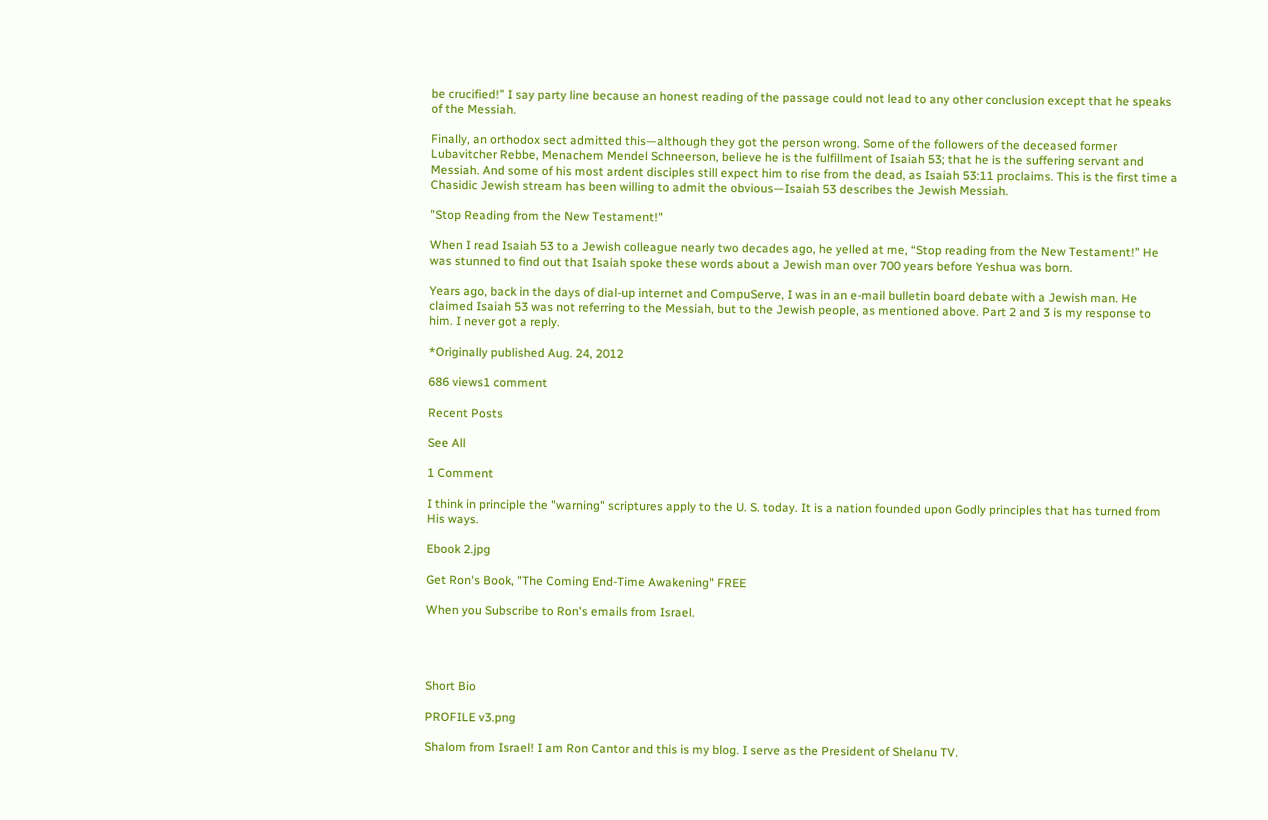be crucified!” I say party line because an honest reading of the passage could not lead to any other conclusion except that he speaks of the Messiah.

Finally, an orthodox sect admitted this—although they got the person wrong. Some of the followers of the deceased former Lubavitcher Rebbe, Menachem Mendel Schneerson, believe he is the fulfillment of Isaiah 53; that he is the suffering servant and Messiah. And some of his most ardent disciples still expect him to rise from the dead, as Isaiah 53:11 proclaims. This is the first time a Chasidic Jewish stream has been willing to admit the obvious—Isaiah 53 describes the Jewish Messiah.

"Stop Reading from the New Testament!"

When I read Isaiah 53 to a Jewish colleague nearly two decades ago, he yelled at me, “Stop reading from the New Testament!” He was stunned to find out that Isaiah spoke these words about a Jewish man over 700 years before Yeshua was born.

Years ago, back in the days of dial-up internet and CompuServe, I was in an e-mail bulletin board debate with a Jewish man. He claimed Isaiah 53 was not referring to the Messiah, but to the Jewish people, as mentioned above. Part 2 and 3 is my response to him. I never got a reply.

*Originally published Aug. 24, 2012

686 views1 comment

Recent Posts

See All

1 Comment

I think in principle the "warning" scriptures apply to the U. S. today. It is a nation founded upon Godly principles that has turned from His ways.

Ebook 2.jpg

Get Ron's Book, "The Coming End-Time Awakening" FREE

When you Subscribe to Ron's emails from Israel.




Short Bio

PROFILE v3.png

Shalom from Israel! I am Ron Cantor and this is my blog. I serve as the President of Shelanu TV.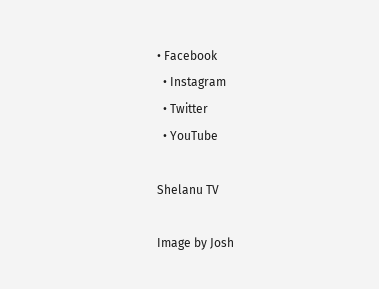• Facebook
  • Instagram
  • Twitter
  • YouTube

Shelanu TV

Image by Josh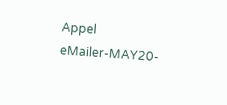Appel
eMailer-MAY20-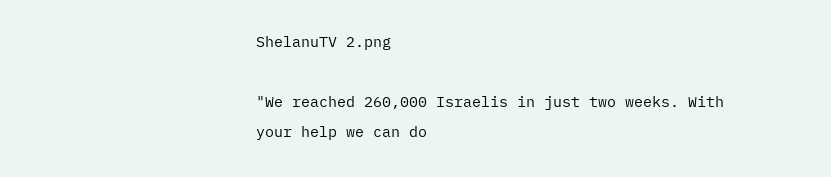ShelanuTV 2.png

"We reached 260,000 Israelis in just two weeks. With your help we can do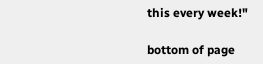this every week!"

bottom of page